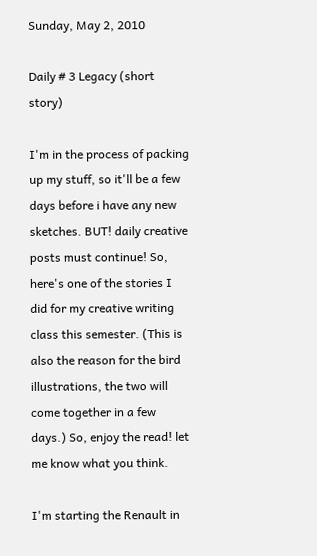Sunday, May 2, 2010

Daily # 3 Legacy (short story)

I'm in the process of packing up my stuff, so it'll be a few days before i have any new sketches. BUT! daily creative posts must continue! So, here's one of the stories I did for my creative writing class this semester. (This is also the reason for the bird illustrations, the two will come together in a few days.) So, enjoy the read! let me know what you think.

I'm starting the Renault in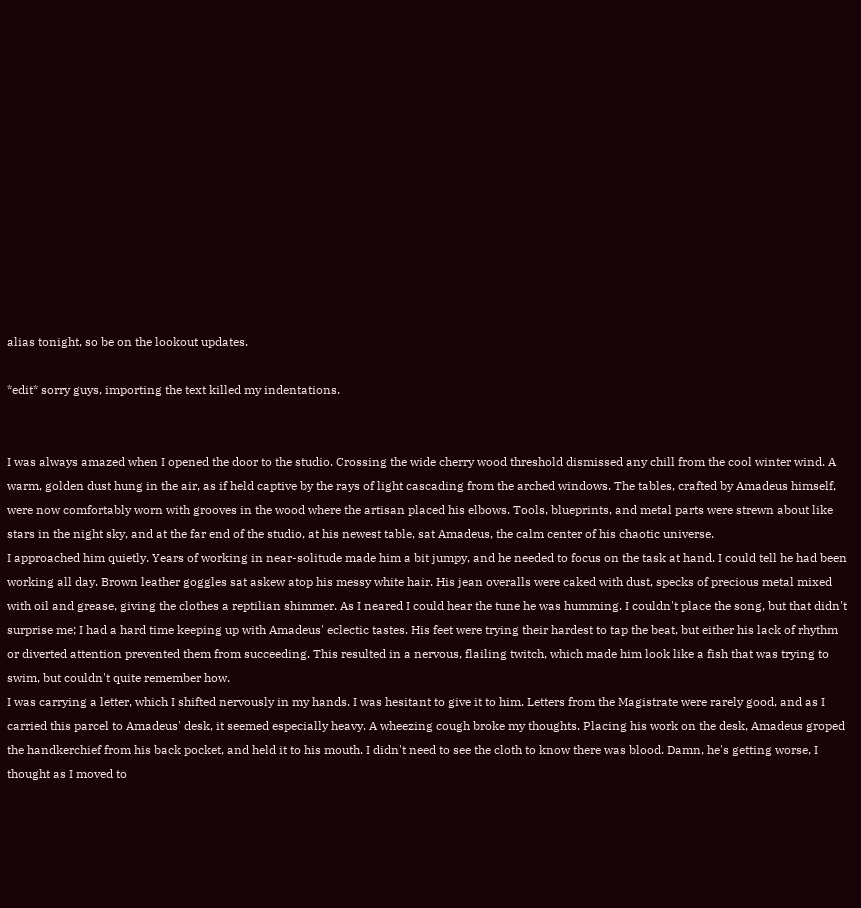alias tonight, so be on the lookout updates.

*edit* sorry guys, importing the text killed my indentations.


I was always amazed when I opened the door to the studio. Crossing the wide cherry wood threshold dismissed any chill from the cool winter wind. A warm, golden dust hung in the air, as if held captive by the rays of light cascading from the arched windows. The tables, crafted by Amadeus himself, were now comfortably worn with grooves in the wood where the artisan placed his elbows. Tools, blueprints, and metal parts were strewn about like stars in the night sky, and at the far end of the studio, at his newest table, sat Amadeus, the calm center of his chaotic universe.
I approached him quietly. Years of working in near-solitude made him a bit jumpy, and he needed to focus on the task at hand. I could tell he had been working all day. Brown leather goggles sat askew atop his messy white hair. His jean overalls were caked with dust, specks of precious metal mixed with oil and grease, giving the clothes a reptilian shimmer. As I neared I could hear the tune he was humming. I couldn't place the song, but that didn't surprise me; I had a hard time keeping up with Amadeus' eclectic tastes. His feet were trying their hardest to tap the beat, but either his lack of rhythm or diverted attention prevented them from succeeding. This resulted in a nervous, flailing twitch, which made him look like a fish that was trying to swim, but couldn't quite remember how.
I was carrying a letter, which I shifted nervously in my hands. I was hesitant to give it to him. Letters from the Magistrate were rarely good, and as I carried this parcel to Amadeus' desk, it seemed especially heavy. A wheezing cough broke my thoughts. Placing his work on the desk, Amadeus groped the handkerchief from his back pocket, and held it to his mouth. I didn't need to see the cloth to know there was blood. Damn, he's getting worse, I thought as I moved to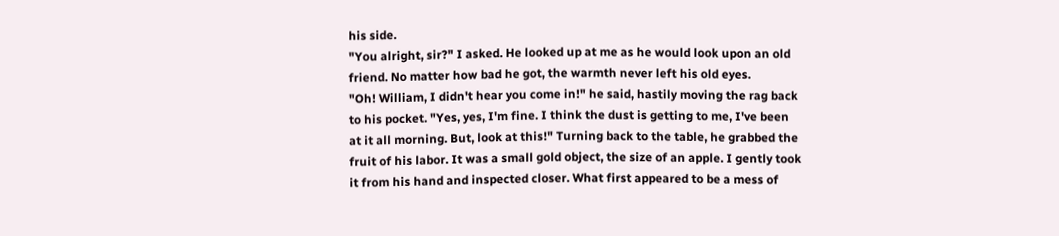his side.
"You alright, sir?" I asked. He looked up at me as he would look upon an old friend. No matter how bad he got, the warmth never left his old eyes.
"Oh! William, I didn't hear you come in!" he said, hastily moving the rag back to his pocket. "Yes, yes, I'm fine. I think the dust is getting to me, I've been at it all morning. But, look at this!" Turning back to the table, he grabbed the fruit of his labor. It was a small gold object, the size of an apple. I gently took it from his hand and inspected closer. What first appeared to be a mess of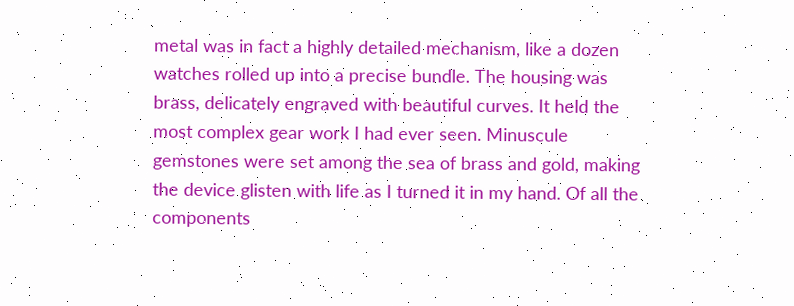metal was in fact a highly detailed mechanism, like a dozen watches rolled up into a precise bundle. The housing was brass, delicately engraved with beautiful curves. It held the most complex gear work I had ever seen. Minuscule gemstones were set among the sea of brass and gold, making the device glisten with life as I turned it in my hand. Of all the components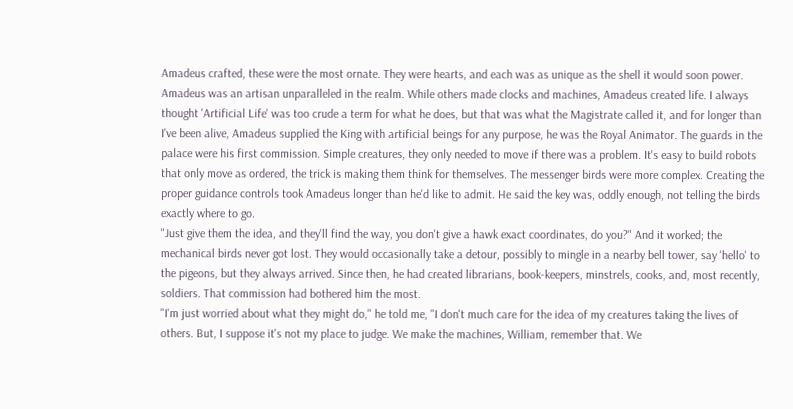Amadeus crafted, these were the most ornate. They were hearts, and each was as unique as the shell it would soon power. Amadeus was an artisan unparalleled in the realm. While others made clocks and machines, Amadeus created life. I always thought 'Artificial Life' was too crude a term for what he does, but that was what the Magistrate called it, and for longer than I've been alive, Amadeus supplied the King with artificial beings for any purpose, he was the Royal Animator. The guards in the palace were his first commission. Simple creatures, they only needed to move if there was a problem. It's easy to build robots that only move as ordered, the trick is making them think for themselves. The messenger birds were more complex. Creating the proper guidance controls took Amadeus longer than he'd like to admit. He said the key was, oddly enough, not telling the birds exactly where to go.
"Just give them the idea, and they'll find the way, you don't give a hawk exact coordinates, do you?" And it worked; the mechanical birds never got lost. They would occasionally take a detour, possibly to mingle in a nearby bell tower, say 'hello' to the pigeons, but they always arrived. Since then, he had created librarians, book-keepers, minstrels, cooks, and, most recently, soldiers. That commission had bothered him the most.
"I'm just worried about what they might do," he told me, "I don't much care for the idea of my creatures taking the lives of others. But, I suppose it's not my place to judge. We make the machines, William, remember that. We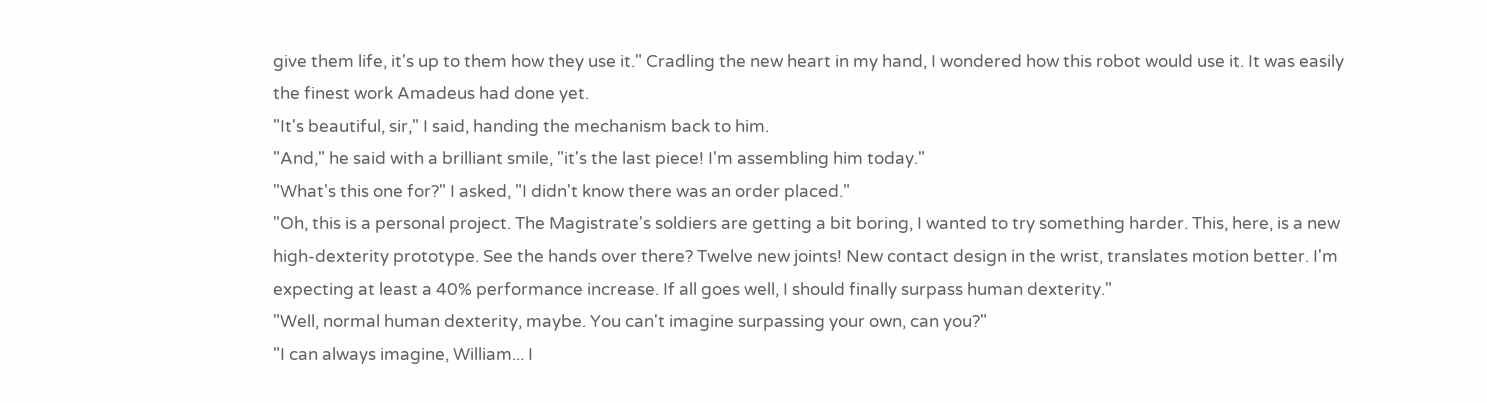give them life, it's up to them how they use it." Cradling the new heart in my hand, I wondered how this robot would use it. It was easily the finest work Amadeus had done yet.
"It's beautiful, sir," I said, handing the mechanism back to him.
"And," he said with a brilliant smile, "it's the last piece! I'm assembling him today."
"What's this one for?" I asked, "I didn't know there was an order placed."
"Oh, this is a personal project. The Magistrate's soldiers are getting a bit boring, I wanted to try something harder. This, here, is a new high-dexterity prototype. See the hands over there? Twelve new joints! New contact design in the wrist, translates motion better. I'm expecting at least a 40% performance increase. If all goes well, I should finally surpass human dexterity."
"Well, normal human dexterity, maybe. You can't imagine surpassing your own, can you?"
"I can always imagine, William... I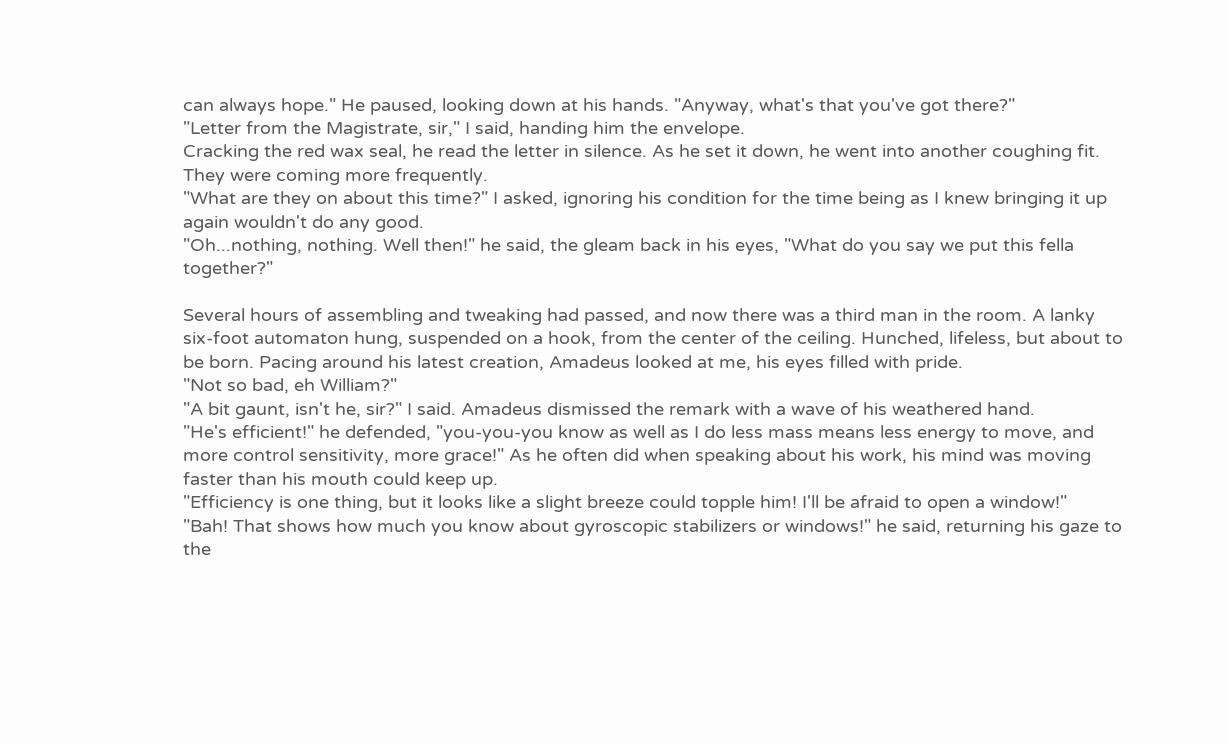can always hope." He paused, looking down at his hands. "Anyway, what's that you've got there?"
"Letter from the Magistrate, sir," I said, handing him the envelope.
Cracking the red wax seal, he read the letter in silence. As he set it down, he went into another coughing fit. They were coming more frequently.
"What are they on about this time?" I asked, ignoring his condition for the time being as I knew bringing it up again wouldn't do any good.
"Oh...nothing, nothing. Well then!" he said, the gleam back in his eyes, "What do you say we put this fella together?"

Several hours of assembling and tweaking had passed, and now there was a third man in the room. A lanky six-foot automaton hung, suspended on a hook, from the center of the ceiling. Hunched, lifeless, but about to be born. Pacing around his latest creation, Amadeus looked at me, his eyes filled with pride.
"Not so bad, eh William?"
"A bit gaunt, isn't he, sir?" I said. Amadeus dismissed the remark with a wave of his weathered hand.
"He's efficient!" he defended, "you-you-you know as well as I do less mass means less energy to move, and more control sensitivity, more grace!" As he often did when speaking about his work, his mind was moving faster than his mouth could keep up.
"Efficiency is one thing, but it looks like a slight breeze could topple him! I'll be afraid to open a window!"
"Bah! That shows how much you know about gyroscopic stabilizers or windows!" he said, returning his gaze to the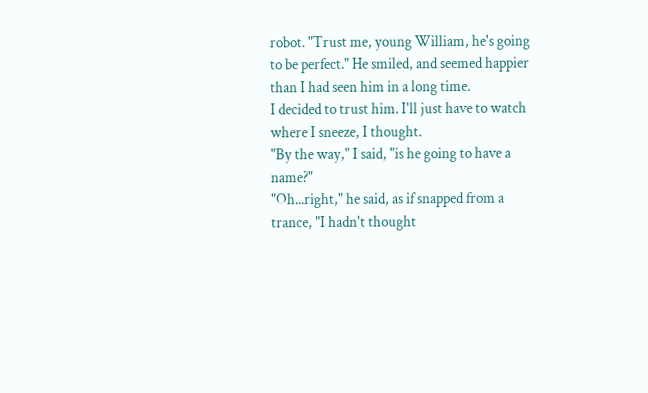robot. "Trust me, young William, he's going to be perfect." He smiled, and seemed happier than I had seen him in a long time.
I decided to trust him. I'll just have to watch where I sneeze, I thought.
"By the way," I said, "is he going to have a name?"
"Oh...right," he said, as if snapped from a trance, "I hadn't thought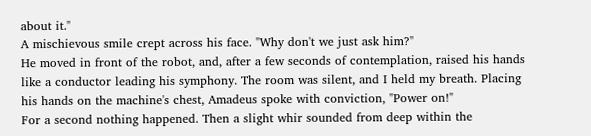about it."
A mischievous smile crept across his face. "Why don't we just ask him?"
He moved in front of the robot, and, after a few seconds of contemplation, raised his hands like a conductor leading his symphony. The room was silent, and I held my breath. Placing his hands on the machine's chest, Amadeus spoke with conviction, "Power on!"
For a second nothing happened. Then a slight whir sounded from deep within the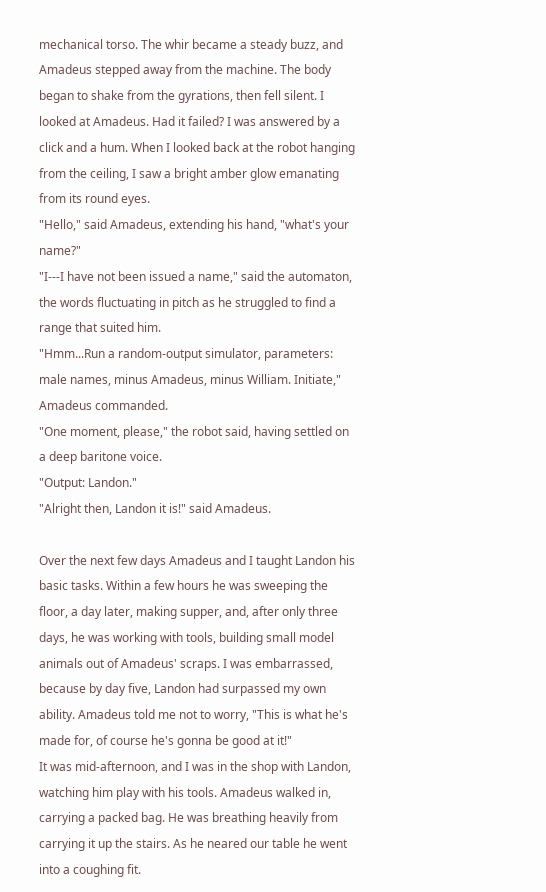mechanical torso. The whir became a steady buzz, and Amadeus stepped away from the machine. The body began to shake from the gyrations, then fell silent. I looked at Amadeus. Had it failed? I was answered by a click and a hum. When I looked back at the robot hanging from the ceiling, I saw a bright amber glow emanating from its round eyes.
"Hello," said Amadeus, extending his hand, "what's your name?"
"I---I have not been issued a name," said the automaton, the words fluctuating in pitch as he struggled to find a range that suited him.
"Hmm...Run a random-output simulator, parameters: male names, minus Amadeus, minus William. Initiate," Amadeus commanded.
"One moment, please," the robot said, having settled on a deep baritone voice.
"Output: Landon."
"Alright then, Landon it is!" said Amadeus.

Over the next few days Amadeus and I taught Landon his basic tasks. Within a few hours he was sweeping the floor, a day later, making supper, and, after only three days, he was working with tools, building small model animals out of Amadeus' scraps. I was embarrassed, because by day five, Landon had surpassed my own ability. Amadeus told me not to worry, "This is what he's made for, of course he's gonna be good at it!"
It was mid-afternoon, and I was in the shop with Landon, watching him play with his tools. Amadeus walked in, carrying a packed bag. He was breathing heavily from carrying it up the stairs. As he neared our table he went into a coughing fit.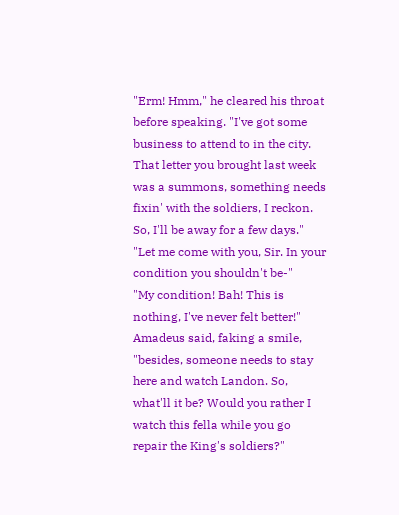"Erm! Hmm," he cleared his throat before speaking. "I've got some business to attend to in the city. That letter you brought last week was a summons, something needs fixin' with the soldiers, I reckon. So, I'll be away for a few days."
"Let me come with you, Sir. In your condition you shouldn't be-"
"My condition! Bah! This is nothing, I've never felt better!" Amadeus said, faking a smile, "besides, someone needs to stay here and watch Landon. So, what'll it be? Would you rather I watch this fella while you go repair the King's soldiers?"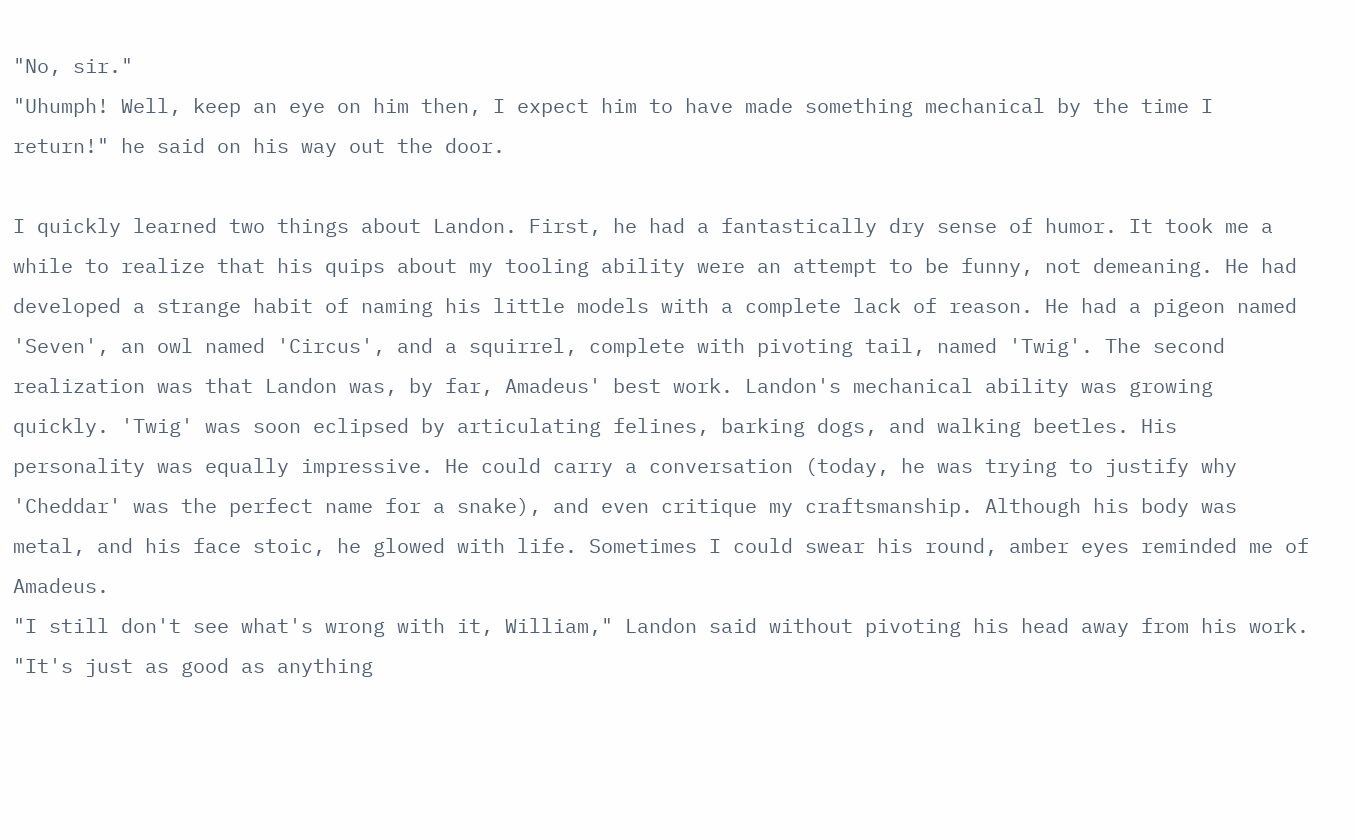"No, sir."
"Uhumph! Well, keep an eye on him then, I expect him to have made something mechanical by the time I return!" he said on his way out the door.

I quickly learned two things about Landon. First, he had a fantastically dry sense of humor. It took me a while to realize that his quips about my tooling ability were an attempt to be funny, not demeaning. He had developed a strange habit of naming his little models with a complete lack of reason. He had a pigeon named 'Seven', an owl named 'Circus', and a squirrel, complete with pivoting tail, named 'Twig'. The second realization was that Landon was, by far, Amadeus' best work. Landon's mechanical ability was growing quickly. 'Twig' was soon eclipsed by articulating felines, barking dogs, and walking beetles. His personality was equally impressive. He could carry a conversation (today, he was trying to justify why 'Cheddar' was the perfect name for a snake), and even critique my craftsmanship. Although his body was metal, and his face stoic, he glowed with life. Sometimes I could swear his round, amber eyes reminded me of Amadeus.
"I still don't see what's wrong with it, William," Landon said without pivoting his head away from his work. "It's just as good as anything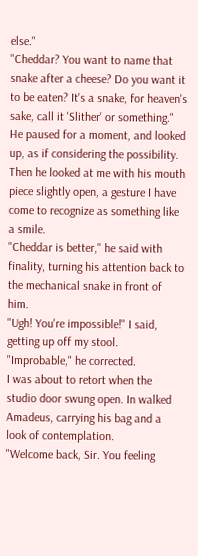else."
"Cheddar? You want to name that snake after a cheese? Do you want it to be eaten? It's a snake, for heaven's sake, call it 'Slither' or something."
He paused for a moment, and looked up, as if considering the possibility. Then he looked at me with his mouth piece slightly open, a gesture I have come to recognize as something like a smile.
"Cheddar is better," he said with finality, turning his attention back to the mechanical snake in front of him.
"Ugh! You're impossible!" I said, getting up off my stool.
"Improbable," he corrected.
I was about to retort when the studio door swung open. In walked Amadeus, carrying his bag and a look of contemplation.
"Welcome back, Sir. You feeling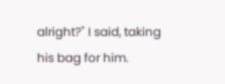alright?" I said, taking his bag for him.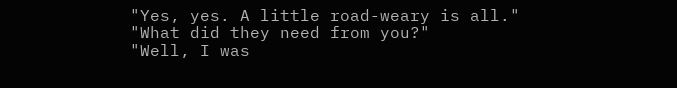"Yes, yes. A little road-weary is all."
"What did they need from you?"
"Well, I was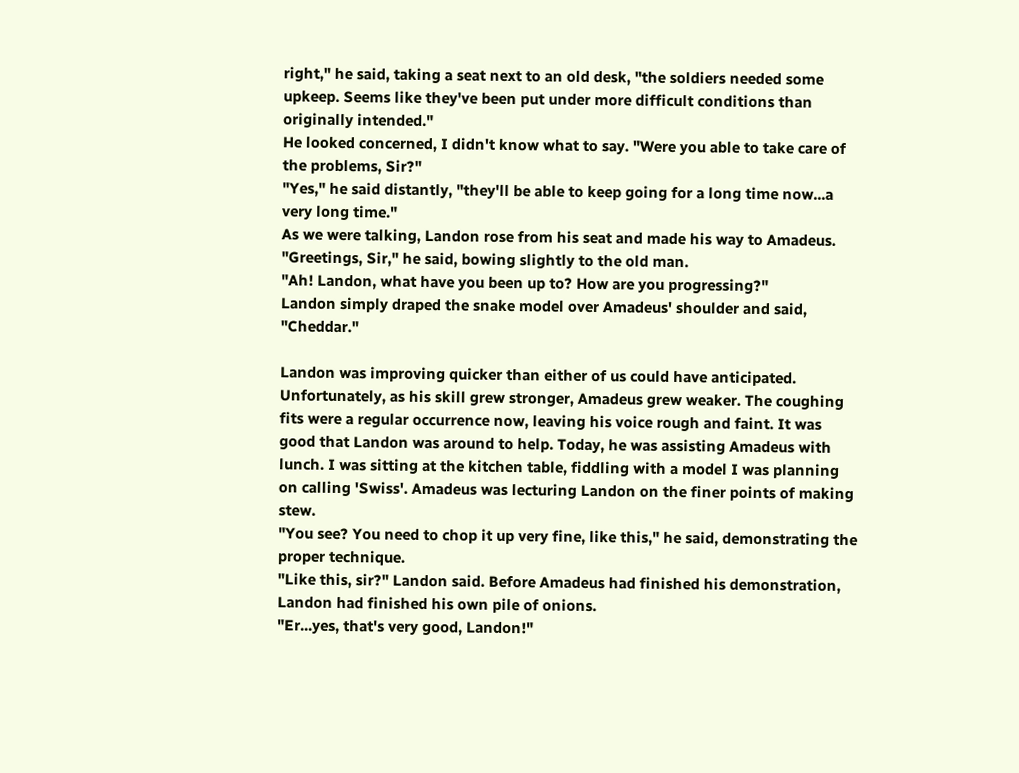right," he said, taking a seat next to an old desk, "the soldiers needed some upkeep. Seems like they've been put under more difficult conditions than originally intended."
He looked concerned, I didn't know what to say. "Were you able to take care of the problems, Sir?"
"Yes," he said distantly, "they'll be able to keep going for a long time now...a very long time."
As we were talking, Landon rose from his seat and made his way to Amadeus. "Greetings, Sir," he said, bowing slightly to the old man.
"Ah! Landon, what have you been up to? How are you progressing?"
Landon simply draped the snake model over Amadeus' shoulder and said, "Cheddar."

Landon was improving quicker than either of us could have anticipated. Unfortunately, as his skill grew stronger, Amadeus grew weaker. The coughing fits were a regular occurrence now, leaving his voice rough and faint. It was good that Landon was around to help. Today, he was assisting Amadeus with lunch. I was sitting at the kitchen table, fiddling with a model I was planning on calling 'Swiss'. Amadeus was lecturing Landon on the finer points of making stew.
"You see? You need to chop it up very fine, like this," he said, demonstrating the proper technique.
"Like this, sir?" Landon said. Before Amadeus had finished his demonstration, Landon had finished his own pile of onions.
"Er...yes, that's very good, Landon!"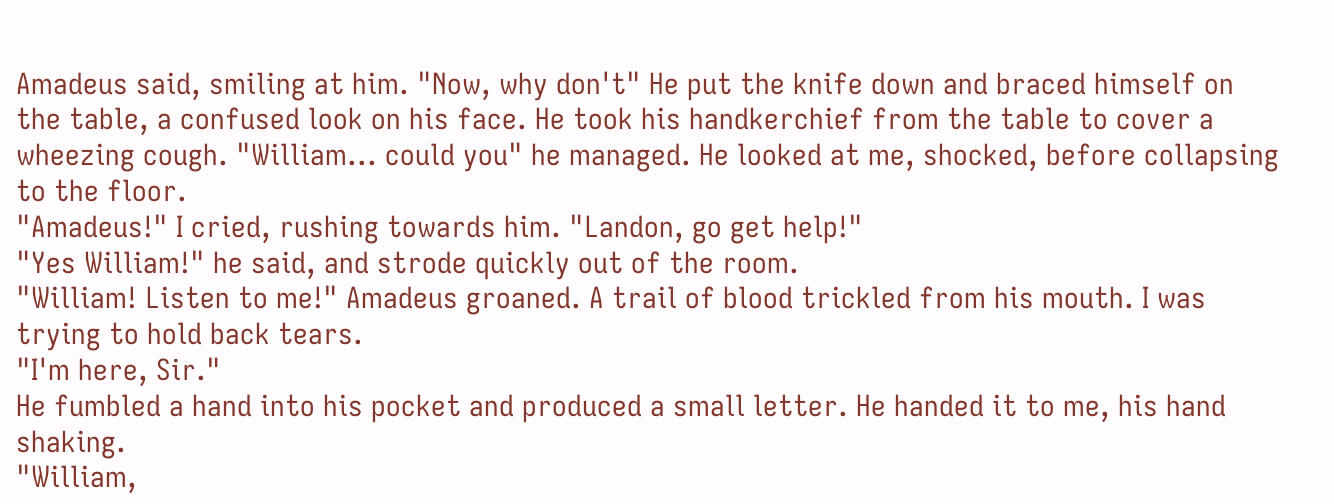Amadeus said, smiling at him. "Now, why don't" He put the knife down and braced himself on the table, a confused look on his face. He took his handkerchief from the table to cover a wheezing cough. "William... could you" he managed. He looked at me, shocked, before collapsing to the floor.
"Amadeus!" I cried, rushing towards him. "Landon, go get help!"
"Yes William!" he said, and strode quickly out of the room.
"William! Listen to me!" Amadeus groaned. A trail of blood trickled from his mouth. I was trying to hold back tears.
"I'm here, Sir."
He fumbled a hand into his pocket and produced a small letter. He handed it to me, his hand shaking.
"William,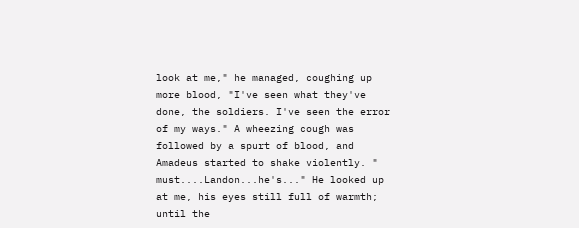look at me," he managed, coughing up more blood, "I've seen what they've done, the soldiers. I've seen the error of my ways." A wheezing cough was followed by a spurt of blood, and Amadeus started to shake violently. " must....Landon...he's..." He looked up at me, his eyes still full of warmth; until the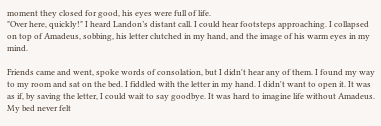moment they closed for good, his eyes were full of life.
"Over here, quickly!" I heard Landon’s distant call. I could hear footsteps approaching. I collapsed on top of Amadeus, sobbing, his letter clutched in my hand, and the image of his warm eyes in my mind.

Friends came and went, spoke words of consolation, but I didn't hear any of them. I found my way to my room and sat on the bed. I fiddled with the letter in my hand. I didn't want to open it. It was as if, by saving the letter, I could wait to say goodbye. It was hard to imagine life without Amadeus. My bed never felt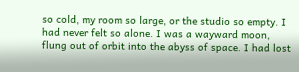so cold, my room so large, or the studio so empty. I had never felt so alone. I was a wayward moon, flung out of orbit into the abyss of space. I had lost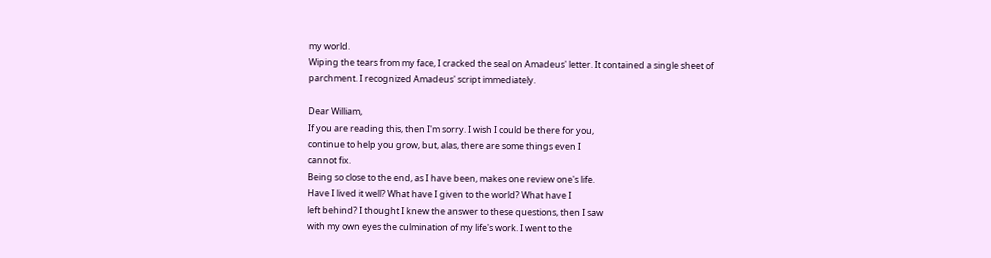my world.
Wiping the tears from my face, I cracked the seal on Amadeus' letter. It contained a single sheet of parchment. I recognized Amadeus' script immediately.

Dear William,
If you are reading this, then I'm sorry. I wish I could be there for you,
continue to help you grow, but, alas, there are some things even I
cannot fix.
Being so close to the end, as I have been, makes one review one's life.
Have I lived it well? What have I given to the world? What have I
left behind? I thought I knew the answer to these questions, then I saw
with my own eyes the culmination of my life's work. I went to the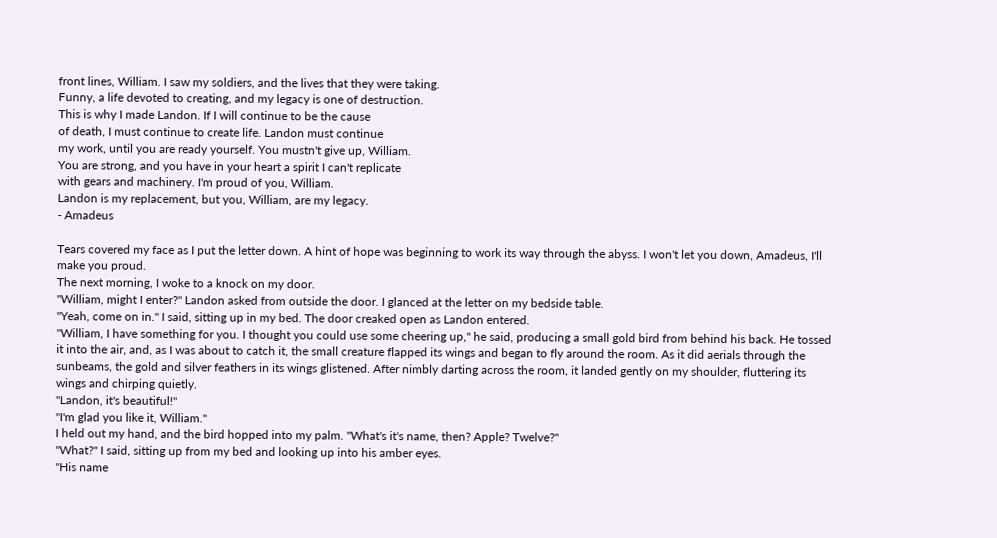front lines, William. I saw my soldiers, and the lives that they were taking.
Funny, a life devoted to creating, and my legacy is one of destruction.
This is why I made Landon. If I will continue to be the cause
of death, I must continue to create life. Landon must continue
my work, until you are ready yourself. You mustn't give up, William.
You are strong, and you have in your heart a spirit I can't replicate
with gears and machinery. I'm proud of you, William.
Landon is my replacement, but you, William, are my legacy.
- Amadeus

Tears covered my face as I put the letter down. A hint of hope was beginning to work its way through the abyss. I won't let you down, Amadeus, I'll make you proud.
The next morning, I woke to a knock on my door.
"William, might I enter?" Landon asked from outside the door. I glanced at the letter on my bedside table.
"Yeah, come on in." I said, sitting up in my bed. The door creaked open as Landon entered.
"William, I have something for you. I thought you could use some cheering up," he said, producing a small gold bird from behind his back. He tossed it into the air, and, as I was about to catch it, the small creature flapped its wings and began to fly around the room. As it did aerials through the sunbeams, the gold and silver feathers in its wings glistened. After nimbly darting across the room, it landed gently on my shoulder, fluttering its wings and chirping quietly.
"Landon, it's beautiful!"
"I'm glad you like it, William."
I held out my hand, and the bird hopped into my palm. "What's it's name, then? Apple? Twelve?"
"What?" I said, sitting up from my bed and looking up into his amber eyes.
"His name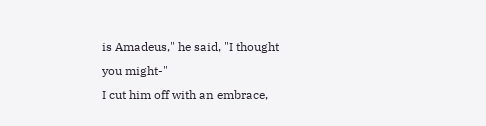is Amadeus," he said, "I thought you might-"
I cut him off with an embrace,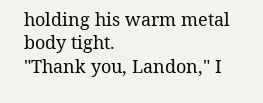holding his warm metal body tight.
"Thank you, Landon," I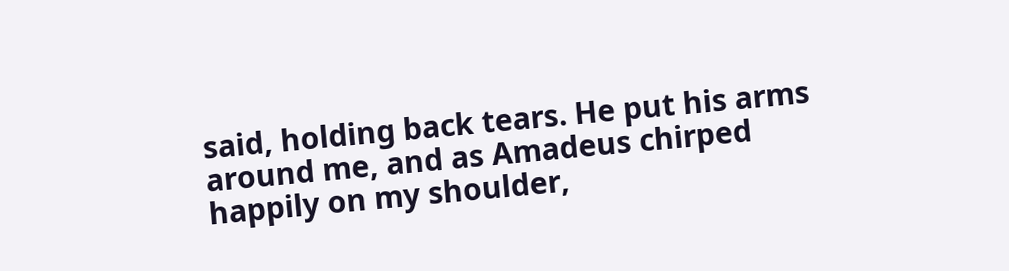said, holding back tears. He put his arms around me, and as Amadeus chirped happily on my shoulder,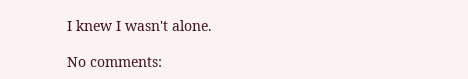I knew I wasn't alone.

No comments: